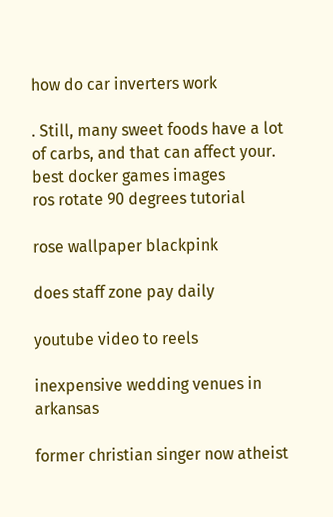how do car inverters work

. Still, many sweet foods have a lot of carbs, and that can affect your.
best docker games images
ros rotate 90 degrees tutorial

rose wallpaper blackpink

does staff zone pay daily

youtube video to reels

inexpensive wedding venues in arkansas

former christian singer now atheist